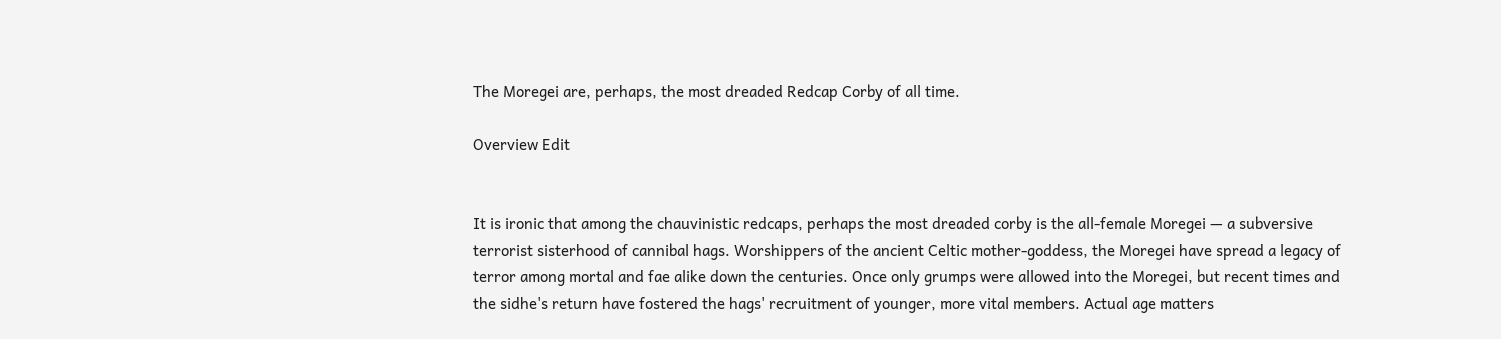The Moregei are, perhaps, the most dreaded Redcap Corby of all time.

Overview Edit


It is ironic that among the chauvinistic redcaps, perhaps the most dreaded corby is the all-female Moregei — a subversive terrorist sisterhood of cannibal hags. Worshippers of the ancient Celtic mother-goddess, the Moregei have spread a legacy of terror among mortal and fae alike down the centuries. Once only grumps were allowed into the Moregei, but recent times and the sidhe's return have fostered the hags' recruitment of younger, more vital members. Actual age matters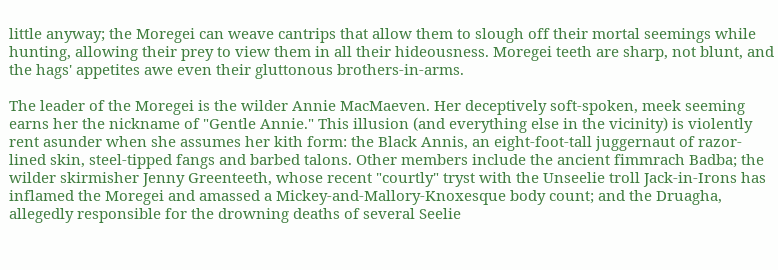little anyway; the Moregei can weave cantrips that allow them to slough off their mortal seemings while hunting, allowing their prey to view them in all their hideousness. Moregei teeth are sharp, not blunt, and the hags' appetites awe even their gluttonous brothers-in-arms.

The leader of the Moregei is the wilder Annie MacMaeven. Her deceptively soft-spoken, meek seeming earns her the nickname of "Gentle Annie." This illusion (and everything else in the vicinity) is violently rent asunder when she assumes her kith form: the Black Annis, an eight-foot-tall juggernaut of razor-lined skin, steel-tipped fangs and barbed talons. Other members include the ancient fimmrach Badba; the wilder skirmisher Jenny Greenteeth, whose recent "courtly" tryst with the Unseelie troll Jack-in-Irons has inflamed the Moregei and amassed a Mickey-and-Mallory-Knoxesque body count; and the Druagha, allegedly responsible for the drowning deaths of several Seelie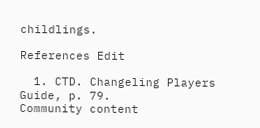childlings.

References Edit

  1. CTD. Changeling Players Guide, p. 79.
Community content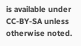is available under CC-BY-SA unless otherwise noted.